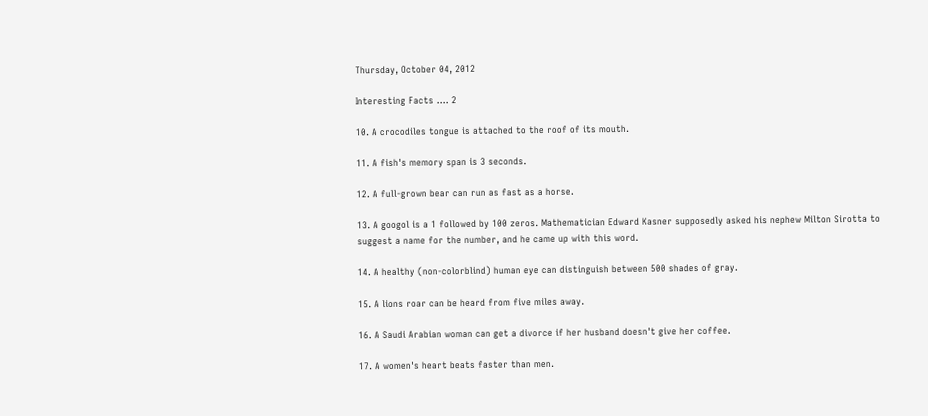Thursday, October 04, 2012

Interesting Facts .... 2

10. A crocodiles tongue is attached to the roof of its mouth.

11. A fish's memory span is 3 seconds.

12. A full-grown bear can run as fast as a horse.

13. A googol is a 1 followed by 100 zeros. Mathematician Edward Kasner supposedly asked his nephew Milton Sirotta to suggest a name for the number, and he came up with this word.

14. A healthy (non-colorblind) human eye can distinguish between 500 shades of gray.

15. A lions roar can be heard from five miles away.

16. A Saudi Arabian woman can get a divorce if her husband doesn't give her coffee.

17. A women's heart beats faster than men.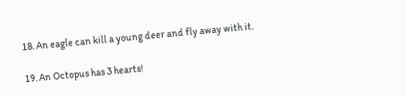18. An eagle can kill a young deer and fly away with it.

19. An Octopus has 3 hearts!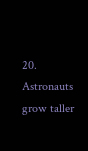20. Astronauts grow taller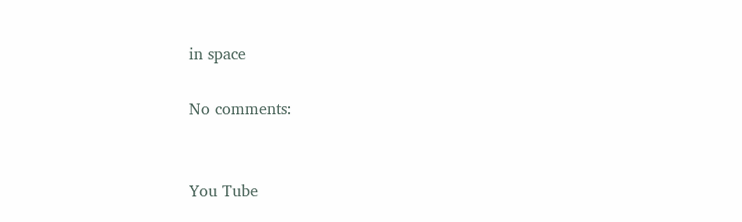in space

No comments:


You Tube